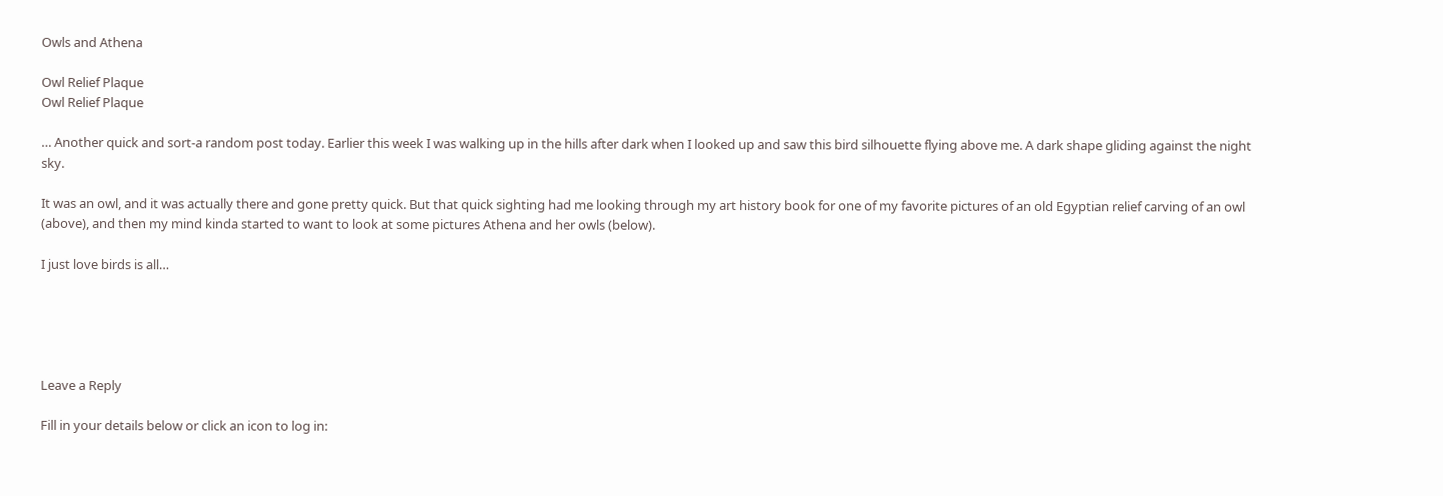Owls and Athena

Owl Relief Plaque
Owl Relief Plaque

… Another quick and sort-a random post today. Earlier this week I was walking up in the hills after dark when I looked up and saw this bird silhouette flying above me. A dark shape gliding against the night sky.

It was an owl, and it was actually there and gone pretty quick. But that quick sighting had me looking through my art history book for one of my favorite pictures of an old Egyptian relief carving of an owl (above), and then my mind kinda started to want to look at some pictures Athena and her owls (below).

I just love birds is all…





Leave a Reply

Fill in your details below or click an icon to log in: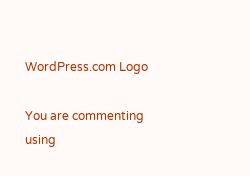WordPress.com Logo

You are commenting using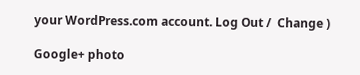your WordPress.com account. Log Out /  Change )

Google+ photo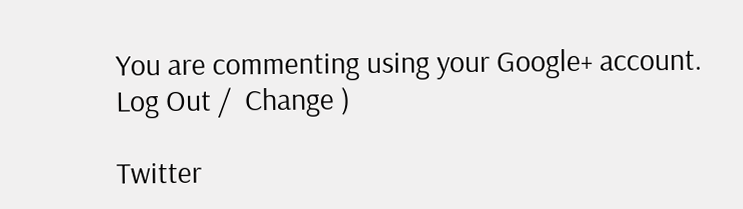You are commenting using your Google+ account. Log Out /  Change )

Twitter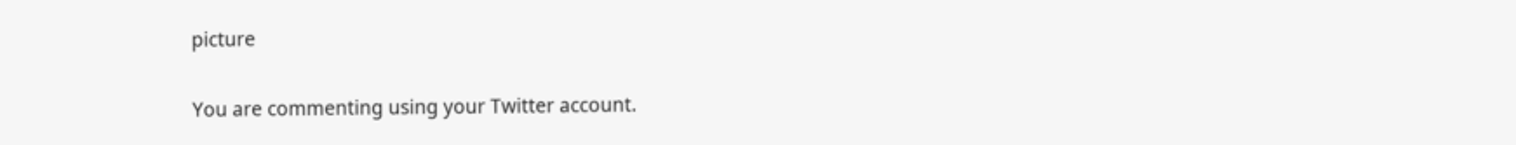picture

You are commenting using your Twitter account.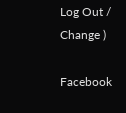Log Out /  Change )

Facebook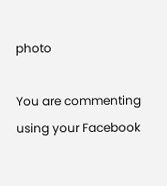photo

You are commenting using your Facebook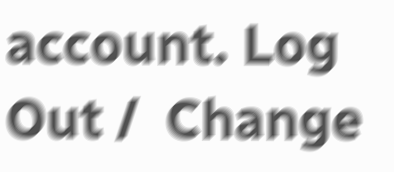account. Log Out /  Change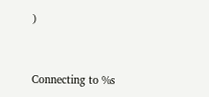)


Connecting to %s